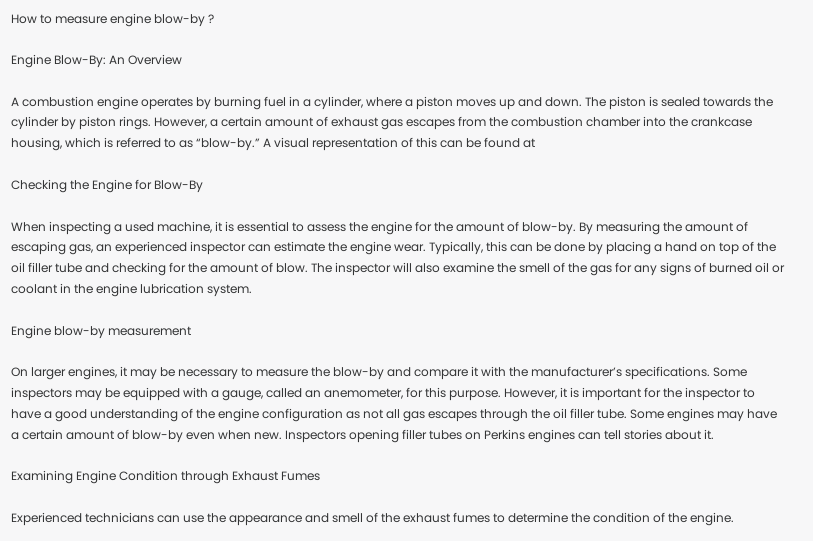How to measure engine blow-by ?

Engine Blow-By: An Overview

A combustion engine operates by burning fuel in a cylinder, where a piston moves up and down. The piston is sealed towards the cylinder by piston rings. However, a certain amount of exhaust gas escapes from the combustion chamber into the crankcase housing, which is referred to as “blow-by.” A visual representation of this can be found at

Checking the Engine for Blow-By

When inspecting a used machine, it is essential to assess the engine for the amount of blow-by. By measuring the amount of escaping gas, an experienced inspector can estimate the engine wear. Typically, this can be done by placing a hand on top of the oil filler tube and checking for the amount of blow. The inspector will also examine the smell of the gas for any signs of burned oil or coolant in the engine lubrication system.

Engine blow-by measurement

On larger engines, it may be necessary to measure the blow-by and compare it with the manufacturer’s specifications. Some inspectors may be equipped with a gauge, called an anemometer, for this purpose. However, it is important for the inspector to have a good understanding of the engine configuration as not all gas escapes through the oil filler tube. Some engines may have a certain amount of blow-by even when new. Inspectors opening filler tubes on Perkins engines can tell stories about it.

Examining Engine Condition through Exhaust Fumes

Experienced technicians can use the appearance and smell of the exhaust fumes to determine the condition of the engine.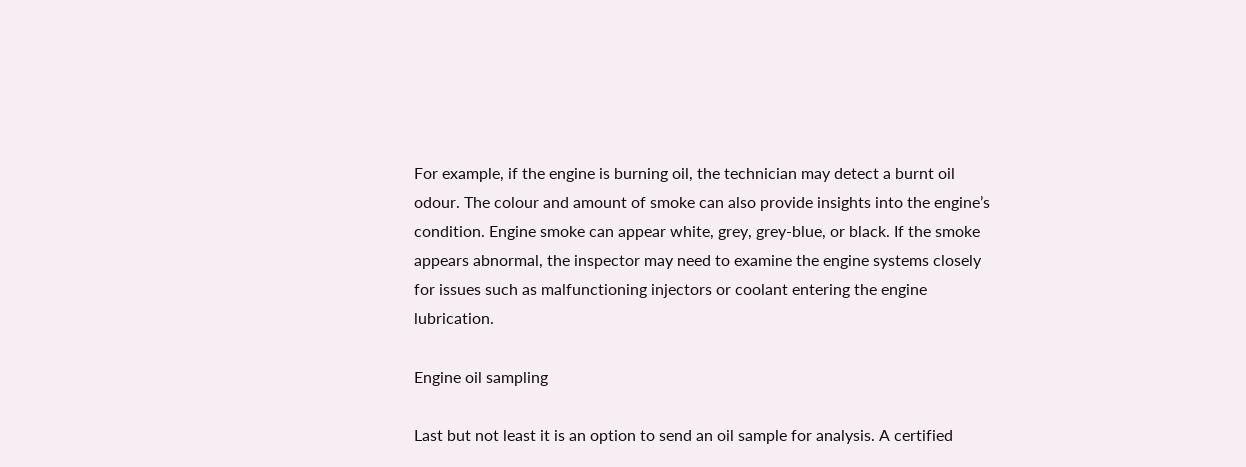For example, if the engine is burning oil, the technician may detect a burnt oil odour. The colour and amount of smoke can also provide insights into the engine’s condition. Engine smoke can appear white, grey, grey-blue, or black. If the smoke appears abnormal, the inspector may need to examine the engine systems closely for issues such as malfunctioning injectors or coolant entering the engine lubrication.

Engine oil sampling

Last but not least it is an option to send an oil sample for analysis. A certified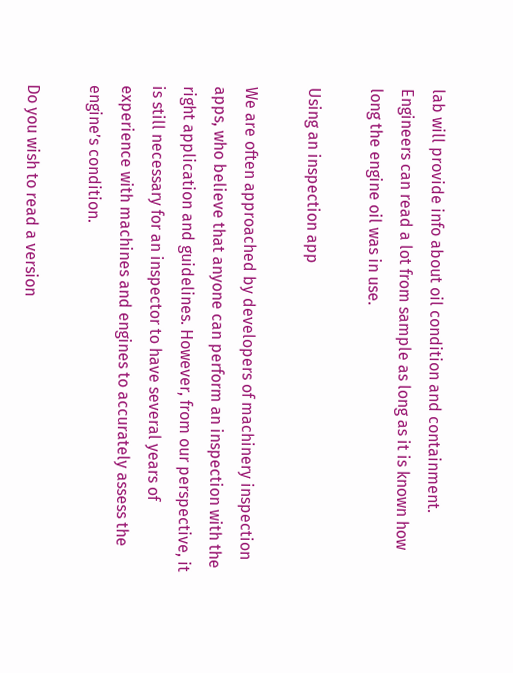lab will provide info about oil condition and containment. Engineers can read a lot from sample as long as it is known how long the engine oil was in use.

Using an inspection app

We are often approached by developers of machinery inspection apps, who believe that anyone can perform an inspection with the right application and guidelines. However, from our perspective, it is still necessary for an inspector to have several years of experience with machines and engines to accurately assess the engine’s condition.

Do you wish to read a version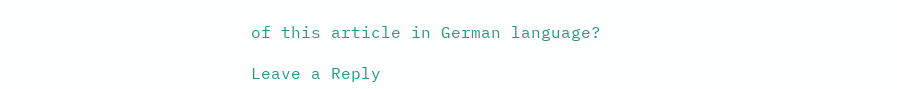of this article in German language?

Leave a Reply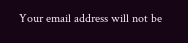Your email address will not be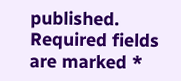published. Required fields are marked *